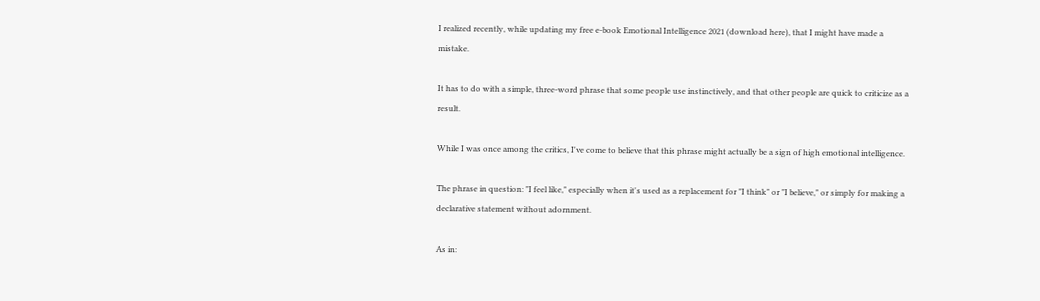I realized recently, while updating my free e-book Emotional Intelligence 2021 (download here), that I might have made a mistake.

It has to do with a simple, three-word phrase that some people use instinctively, and that other people are quick to criticize as a result.

While I was once among the critics, I've come to believe that this phrase might actually be a sign of high emotional intelligence.

The phrase in question: "I feel like," especially when it's used as a replacement for "I think" or "I believe," or simply for making a declarative statement without adornment.

As in: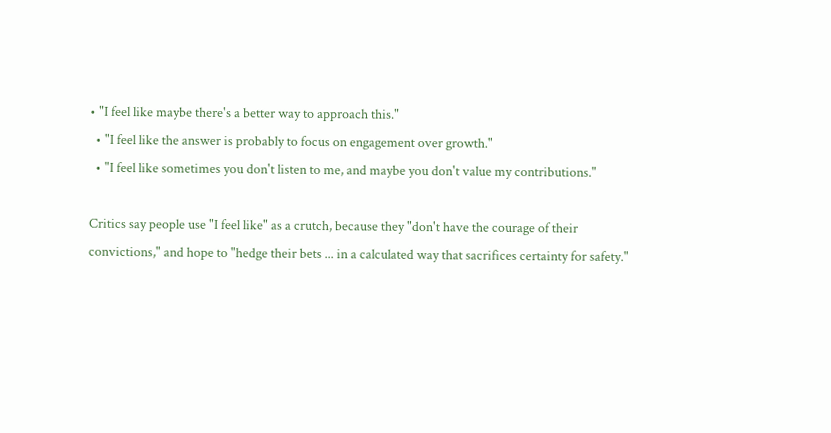• "I feel like maybe there's a better way to approach this."
  • "I feel like the answer is probably to focus on engagement over growth."
  • "I feel like sometimes you don't listen to me, and maybe you don't value my contributions."

Critics say people use "I feel like" as a crutch, because they "don't have the courage of their convictions," and hope to "hedge their bets ... in a calculated way that sacrifices certainty for safety."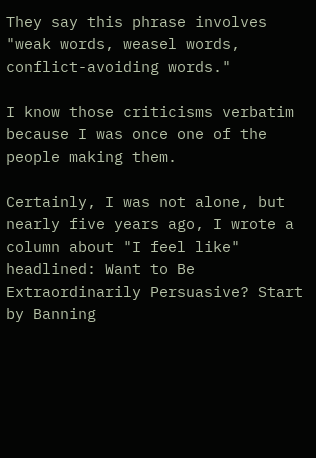They say this phrase involves "weak words, weasel words, conflict-avoiding words."

I know those criticisms verbatim because I was once one of the people making them.

Certainly, I was not alone, but nearly five years ago, I wrote a column about "I feel like" headlined: Want to Be Extraordinarily Persuasive? Start by Banning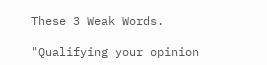These 3 Weak Words.

"Qualifying your opinion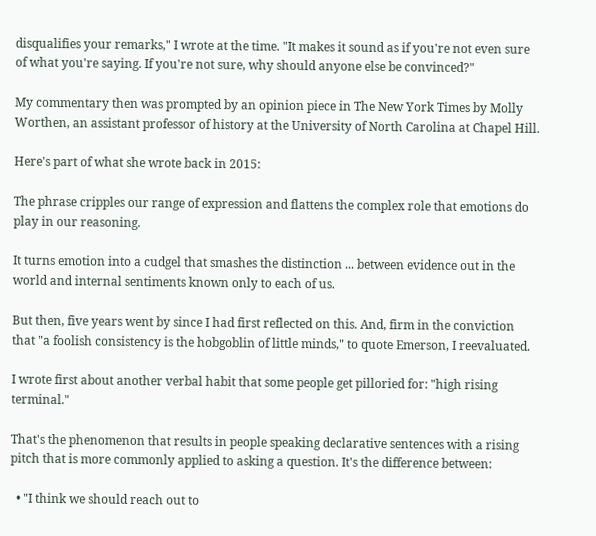disqualifies your remarks," I wrote at the time. "It makes it sound as if you're not even sure of what you're saying. If you're not sure, why should anyone else be convinced?"

My commentary then was prompted by an opinion piece in The New York Times by Molly Worthen, an assistant professor of history at the University of North Carolina at Chapel Hill.

Here's part of what she wrote back in 2015:

The phrase cripples our range of expression and flattens the complex role that emotions do play in our reasoning.

It turns emotion into a cudgel that smashes the distinction ... between evidence out in the world and internal sentiments known only to each of us.

But then, five years went by since I had first reflected on this. And, firm in the conviction that "a foolish consistency is the hobgoblin of little minds," to quote Emerson, I reevaluated.

I wrote first about another verbal habit that some people get pilloried for: "high rising terminal."

That's the phenomenon that results in people speaking declarative sentences with a rising pitch that is more commonly applied to asking a question. It's the difference between:

  • "I think we should reach out to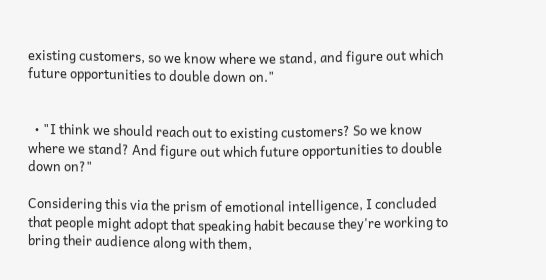existing customers, so we know where we stand, and figure out which future opportunities to double down on."


  • "I think we should reach out to existing customers? So we know where we stand? And figure out which future opportunities to double down on?"

Considering this via the prism of emotional intelligence, I concluded that people might adopt that speaking habit because they're working to bring their audience along with them,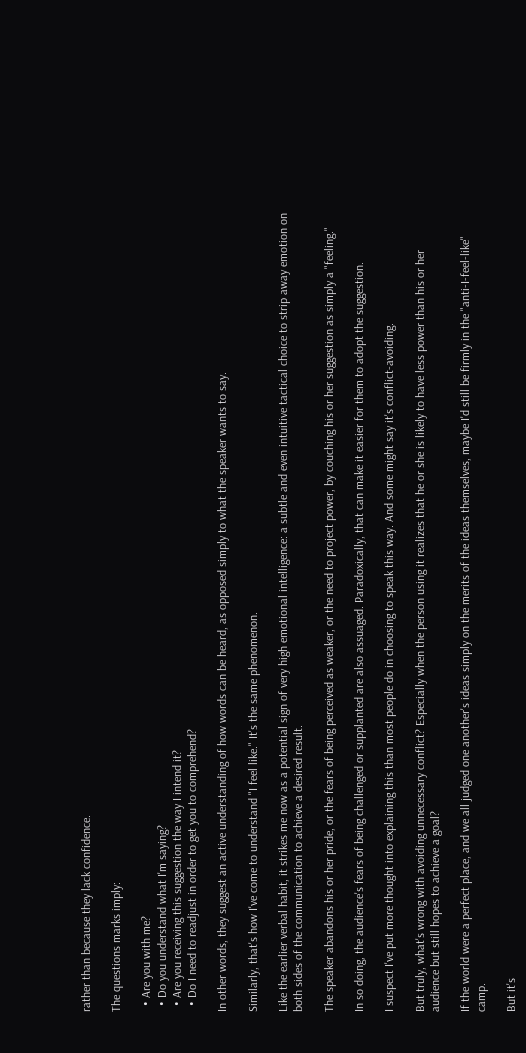rather than because they lack confidence.

The questions marks imply:

  • Are you with me?
  • Do you understand what I'm saying?
  • Are you receiving this suggestion the way I intend it?
  • Do I need to readjust in order to get you to comprehend?

In other words, they suggest an active understanding of how words can be heard, as opposed simply to what the speaker wants to say.

Similarly, that's how I've come to understand "I feel like." It's the same phenomenon.

Like the earlier verbal habit, it strikes me now as a potential sign of very high emotional intelligence: a subtle and even intuitive tactical choice to strip away emotion on both sides of the communication to achieve a desired result.

The speaker abandons his or her pride, or the fears of being perceived as weaker, or the need to project power, by couching his or her suggestion as simply a "feeling."

In so doing, the audience's fears of being challenged or supplanted are also assuaged. Paradoxically, that can make it easier for them to adopt the suggestion.

I suspect I've put more thought into explaining this than most people do in choosing to speak this way. And some might say it's conflict-avoiding.

But truly, what's wrong with avoiding unnecessary conflict? Especially when the person using it realizes that he or she is likely to have less power than his or her audience but still hopes to achieve a goal?

If the world were a perfect place, and we all judged one another's ideas simply on the merits of the ideas themselves, maybe I'd still be firmly in the "anti-I-feel-like" camp.

But it's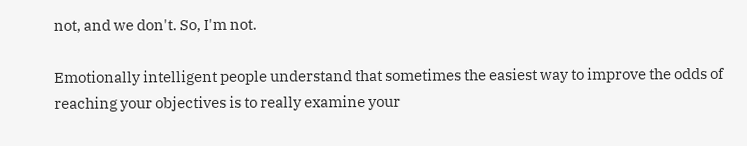not, and we don't. So, I'm not.

Emotionally intelligent people understand that sometimes the easiest way to improve the odds of reaching your objectives is to really examine your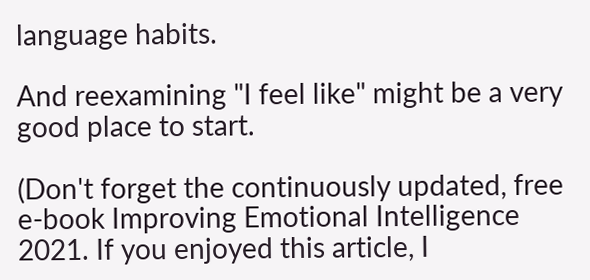language habits.

And reexamining "I feel like" might be a very good place to start.

(Don't forget the continuously updated, free e-book Improving Emotional Intelligence 2021. If you enjoyed this article, I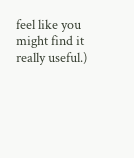feel like you might find it really useful.)